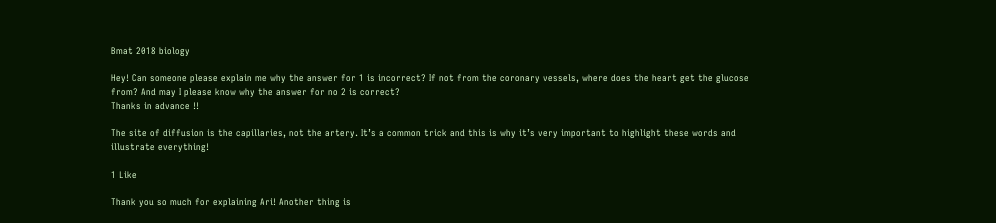Bmat 2018 biology

Hey! Can someone please explain me why the answer for 1 is incorrect? If not from the coronary vessels, where does the heart get the glucose from? And may I please know why the answer for no 2 is correct?
Thanks in advance !!

The site of diffusion is the capillaries, not the artery. It’s a common trick and this is why it’s very important to highlight these words and illustrate everything!

1 Like

Thank you so much for explaining Ari! Another thing is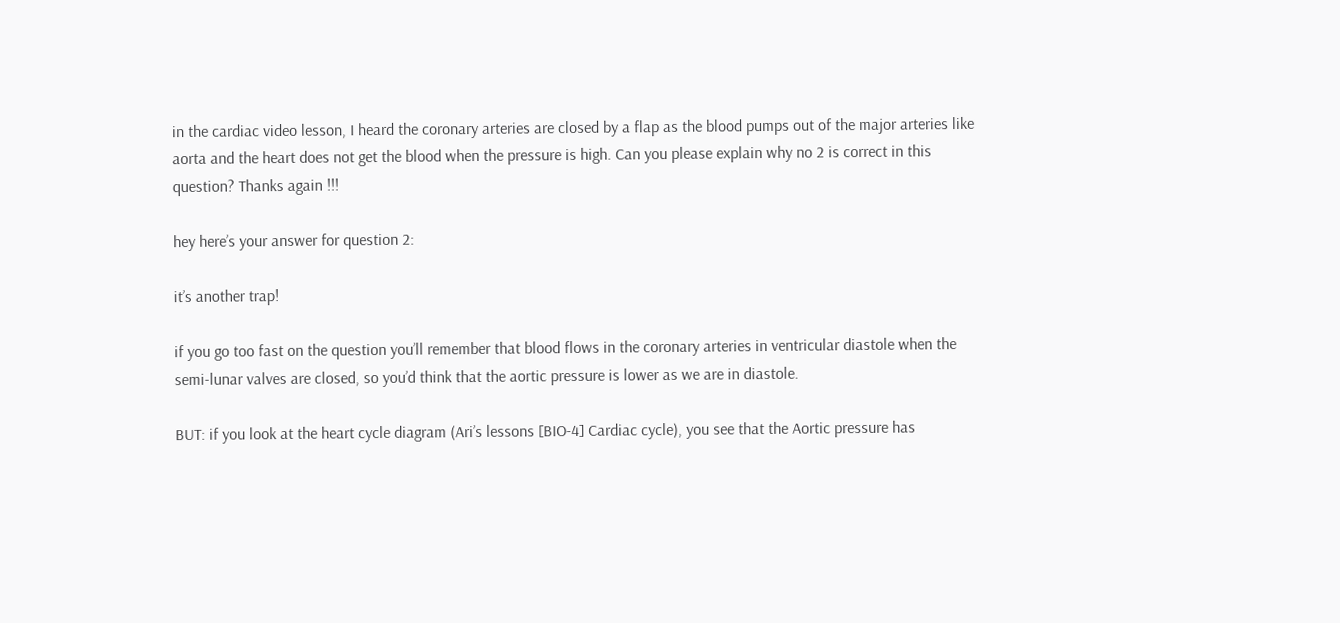in the cardiac video lesson, I heard the coronary arteries are closed by a flap as the blood pumps out of the major arteries like aorta and the heart does not get the blood when the pressure is high. Can you please explain why no 2 is correct in this question? Thanks again !!!

hey here’s your answer for question 2:

it’s another trap!

if you go too fast on the question you’ll remember that blood flows in the coronary arteries in ventricular diastole when the semi-lunar valves are closed, so you’d think that the aortic pressure is lower as we are in diastole.

BUT: if you look at the heart cycle diagram (Ari’s lessons [BIO-4] Cardiac cycle), you see that the Aortic pressure has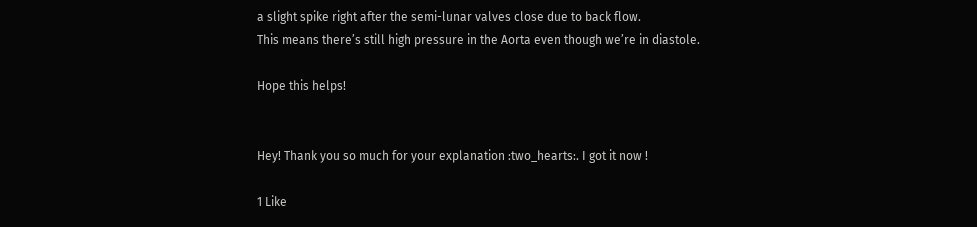a slight spike right after the semi-lunar valves close due to back flow.
This means there’s still high pressure in the Aorta even though we’re in diastole.

Hope this helps!


Hey! Thank you so much for your explanation :two_hearts:. I got it now !

1 Like